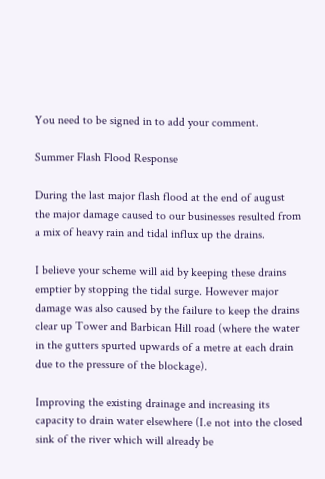You need to be signed in to add your comment.

Summer Flash Flood Response

During the last major flash flood at the end of august the major damage caused to our businesses resulted from a mix of heavy rain and tidal influx up the drains.

I believe your scheme will aid by keeping these drains emptier by stopping the tidal surge. However major damage was also caused by the failure to keep the drains clear up Tower and Barbican Hill road (where the water in the gutters spurted upwards of a metre at each drain due to the pressure of the blockage).

Improving the existing drainage and increasing its capacity to drain water elsewhere (I.e not into the closed sink of the river which will already be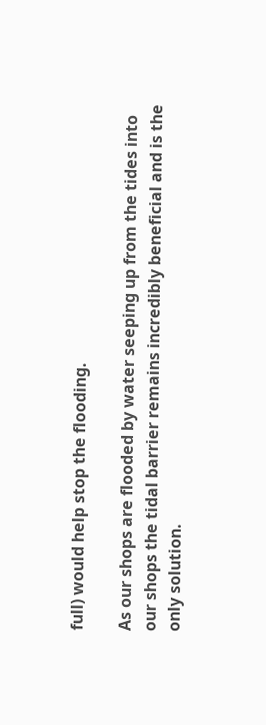full) would help stop the flooding.

As our shops are flooded by water seeping up from the tides into our shops the tidal barrier remains incredibly beneficial and is the only solution.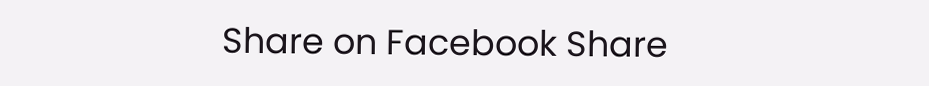Share on Facebook Share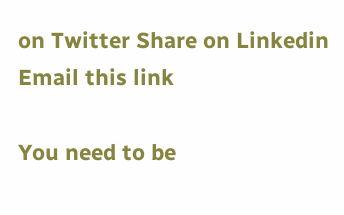on Twitter Share on Linkedin Email this link

You need to be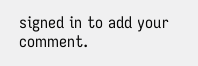signed in to add your comment.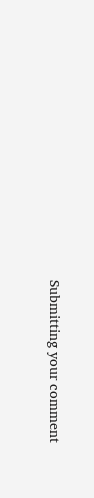Submitting your comment